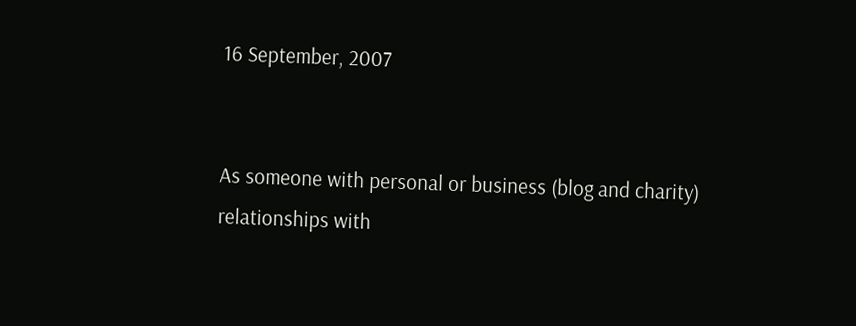16 September, 2007


As someone with personal or business (blog and charity) relationships with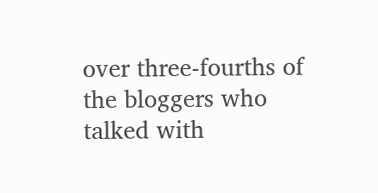over three-fourths of the bloggers who talked with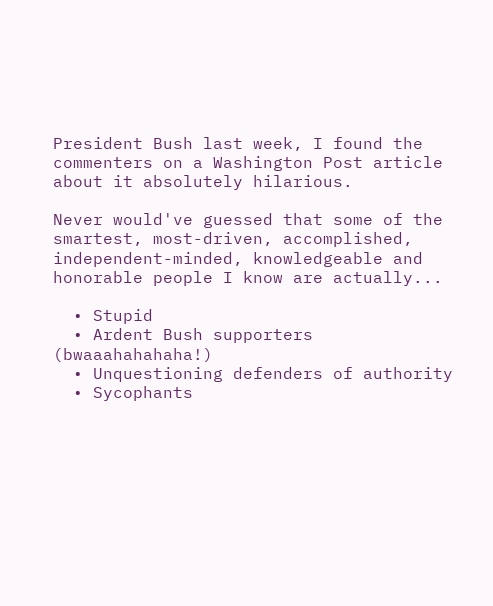President Bush last week, I found the commenters on a Washington Post article about it absolutely hilarious.

Never would've guessed that some of the smartest, most-driven, accomplished, independent-minded, knowledgeable and honorable people I know are actually...

  • Stupid
  • Ardent Bush supporters (bwaaahahahaha!)
  • Unquestioning defenders of authority
  • Sycophants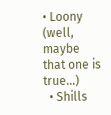• Loony (well, maybe that one is true...)
  • Shills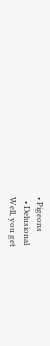• Pigeons
  • Delusional
Well, you get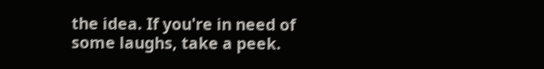the idea. If you're in need of some laughs, take a peek.